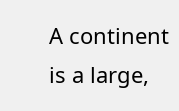A continent is a large,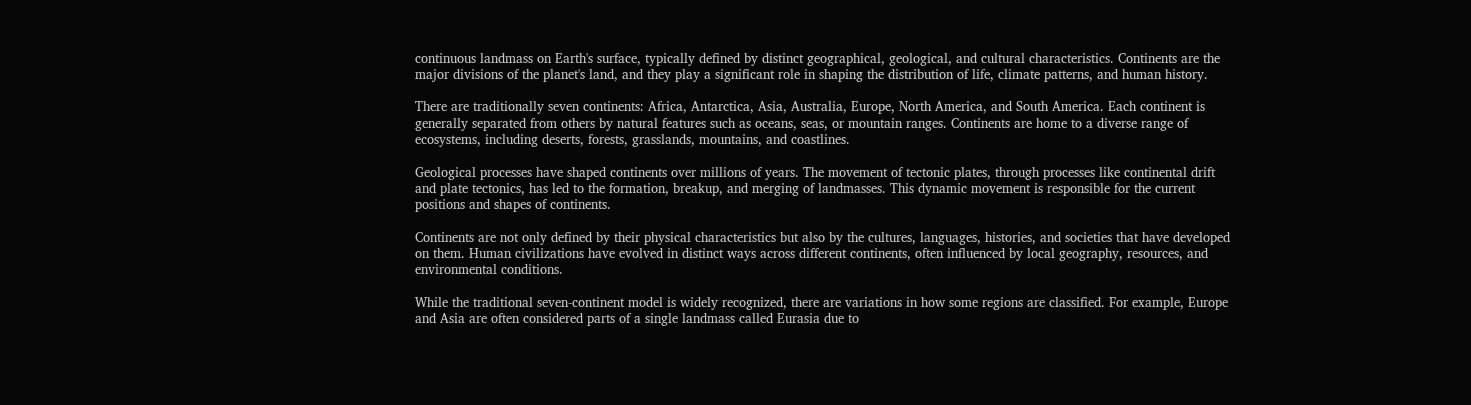continuous landmass on Earth's surface, typically defined by distinct geographical, geological, and cultural characteristics. Continents are the major divisions of the planet's land, and they play a significant role in shaping the distribution of life, climate patterns, and human history.

There are traditionally seven continents: Africa, Antarctica, Asia, Australia, Europe, North America, and South America. Each continent is generally separated from others by natural features such as oceans, seas, or mountain ranges. Continents are home to a diverse range of ecosystems, including deserts, forests, grasslands, mountains, and coastlines.

Geological processes have shaped continents over millions of years. The movement of tectonic plates, through processes like continental drift and plate tectonics, has led to the formation, breakup, and merging of landmasses. This dynamic movement is responsible for the current positions and shapes of continents.

Continents are not only defined by their physical characteristics but also by the cultures, languages, histories, and societies that have developed on them. Human civilizations have evolved in distinct ways across different continents, often influenced by local geography, resources, and environmental conditions.

While the traditional seven-continent model is widely recognized, there are variations in how some regions are classified. For example, Europe and Asia are often considered parts of a single landmass called Eurasia due to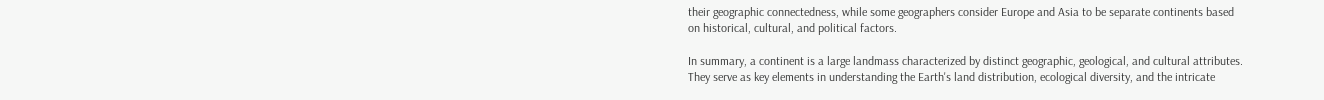their geographic connectedness, while some geographers consider Europe and Asia to be separate continents based on historical, cultural, and political factors.

In summary, a continent is a large landmass characterized by distinct geographic, geological, and cultural attributes. They serve as key elements in understanding the Earth's land distribution, ecological diversity, and the intricate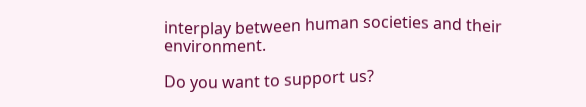interplay between human societies and their environment.

Do you want to support us?